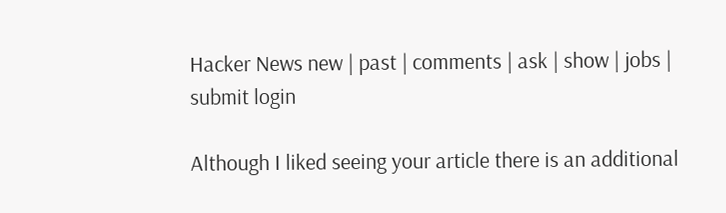Hacker News new | past | comments | ask | show | jobs | submit login

Although I liked seeing your article there is an additional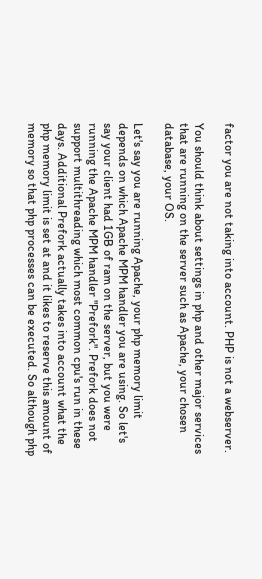factor you are not taking into account. PHP is not a webserver.

You should think about settings in php and other major services that are running on the server such as Apache, your chosen database, your OS.

Let's say you are running Apache, your php memory limit depends on which Apache MPM handler you are using. So let's say your client had 1GB of ram on the server, but you were running the Apache MPM handler "Prefork". Prefork does not support multithreading which most common cpu's run in these days. Additional Prefork actually takes into account what the php memory limit is set at and it likes to reserve this amount of memory so that php processes can be executed. So although php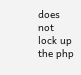does not lock up the php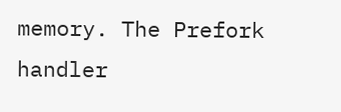memory. The Prefork handler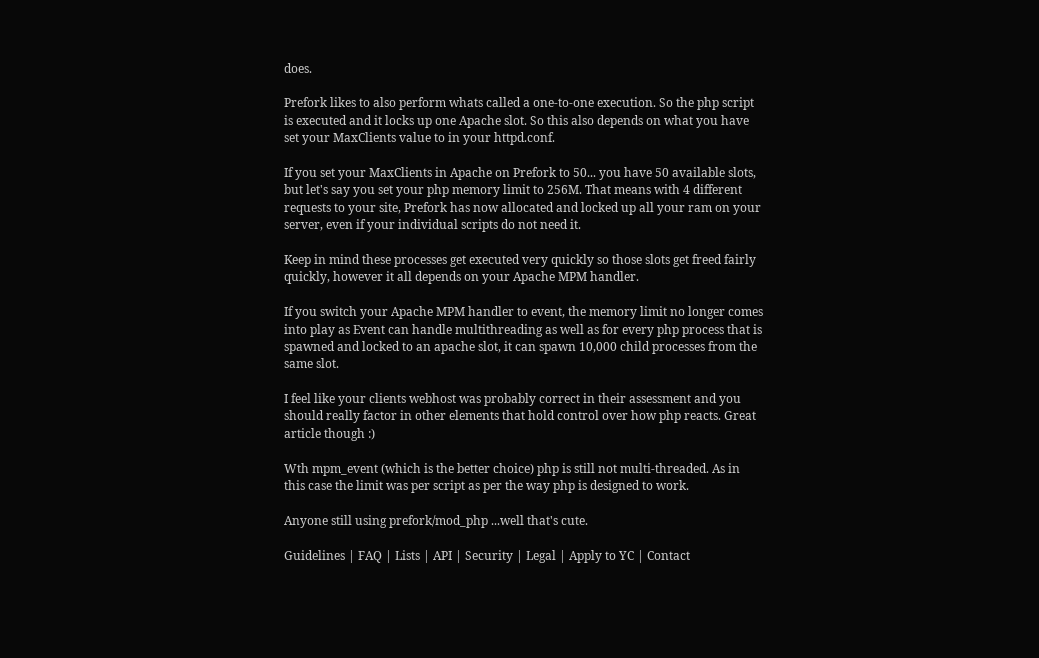does.

Prefork likes to also perform whats called a one-to-one execution. So the php script is executed and it locks up one Apache slot. So this also depends on what you have set your MaxClients value to in your httpd.conf.

If you set your MaxClients in Apache on Prefork to 50... you have 50 available slots, but let's say you set your php memory limit to 256M. That means with 4 different requests to your site, Prefork has now allocated and locked up all your ram on your server, even if your individual scripts do not need it.

Keep in mind these processes get executed very quickly so those slots get freed fairly quickly, however it all depends on your Apache MPM handler.

If you switch your Apache MPM handler to event, the memory limit no longer comes into play as Event can handle multithreading as well as for every php process that is spawned and locked to an apache slot, it can spawn 10,000 child processes from the same slot.

I feel like your clients webhost was probably correct in their assessment and you should really factor in other elements that hold control over how php reacts. Great article though :)

Wth mpm_event (which is the better choice) php is still not multi-threaded. As in this case the limit was per script as per the way php is designed to work.

Anyone still using prefork/mod_php ...well that's cute.

Guidelines | FAQ | Lists | API | Security | Legal | Apply to YC | Contact